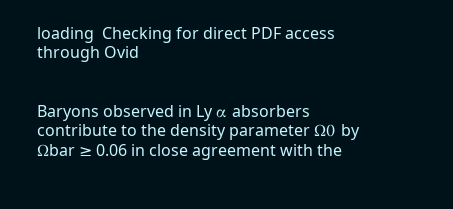loading  Checking for direct PDF access through Ovid


Baryons observed in Ly α absorbers contribute to the density parameter Ω0 by Ωbar ≥ 0.06 in close agreement with the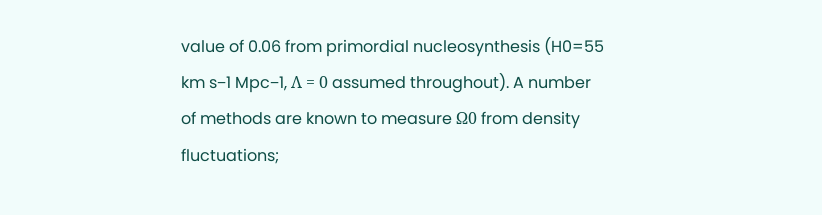value of 0.06 from primordial nucleosynthesis (H0=55 km s−1 Mpc−1, Λ = 0 assumed throughout). A number of methods are known to measure Ω0 from density fluctuations;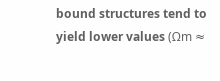bound structures tend to yield lower values (Ωm ≈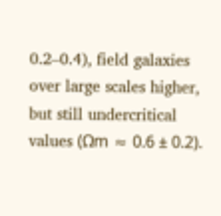0.2–0.4), field galaxies over large scales higher, but still undercritical values (Ωm ≈ 0.6 ± 0.2).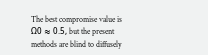The best compromise value is Ω0 ≈ 0.5, but the present methods are blind to diffusely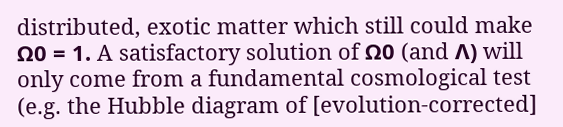distributed, exotic matter which still could make Ω0 = 1. A satisfactory solution of Ω0 (and Λ) will only come from a fundamental cosmological test (e.g. the Hubble diagram of [evolution-corrected]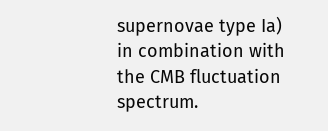supernovae type Ia) in combination with the CMB fluctuation spectrum.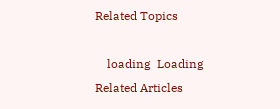Related Topics

    loading  Loading Related Articles